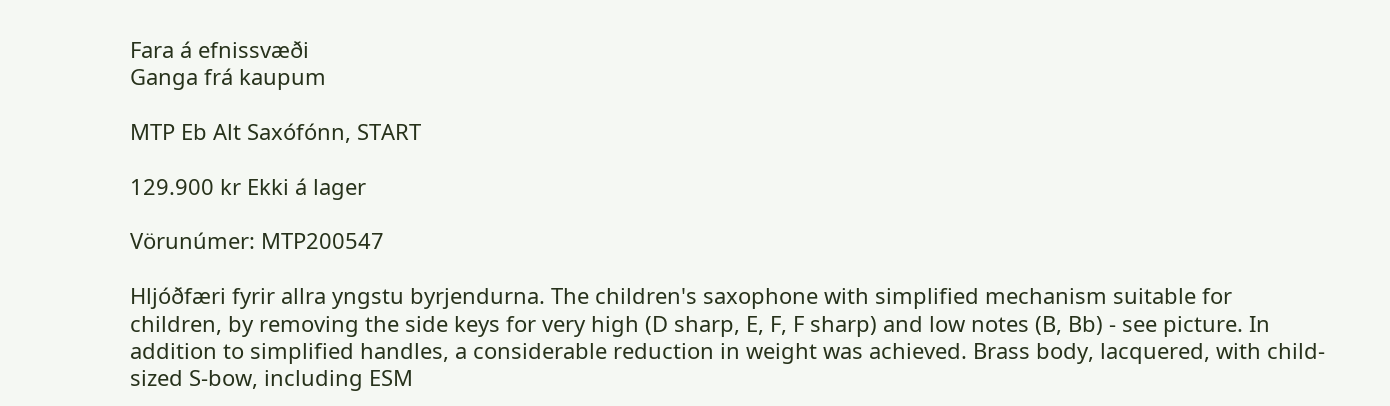Fara á efnissvæði
Ganga frá kaupum

MTP Eb Alt Saxófónn, START

129.900 kr Ekki á lager

Vörunúmer: MTP200547

Hljóðfæri fyrir allra yngstu byrjendurna. The children's saxophone with simplified mechanism suitable for children, by removing the side keys for very high (D sharp, E, F, F sharp) and low notes (B, Bb) - see picture. In addition to simplified handles, a considerable reduction in weight was achieved. Brass body, lacquered, with child-sized S-bow, including ESM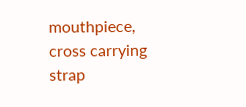mouthpiece, cross carrying strap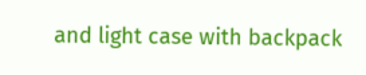and light case with backpack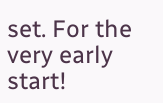set. For the very early start!